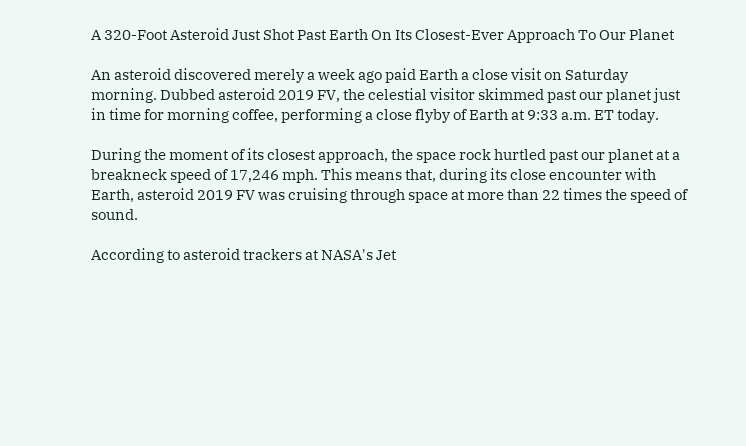A 320-Foot Asteroid Just Shot Past Earth On Its Closest-Ever Approach To Our Planet

An asteroid discovered merely a week ago paid Earth a close visit on Saturday morning. Dubbed asteroid 2019 FV, the celestial visitor skimmed past our planet just in time for morning coffee, performing a close flyby of Earth at 9:33 a.m. ET today.

During the moment of its closest approach, the space rock hurtled past our planet at a breakneck speed of 17,246 mph. This means that, during its close encounter with Earth, asteroid 2019 FV was cruising through space at more than 22 times the speed of sound.

According to asteroid trackers at NASA's Jet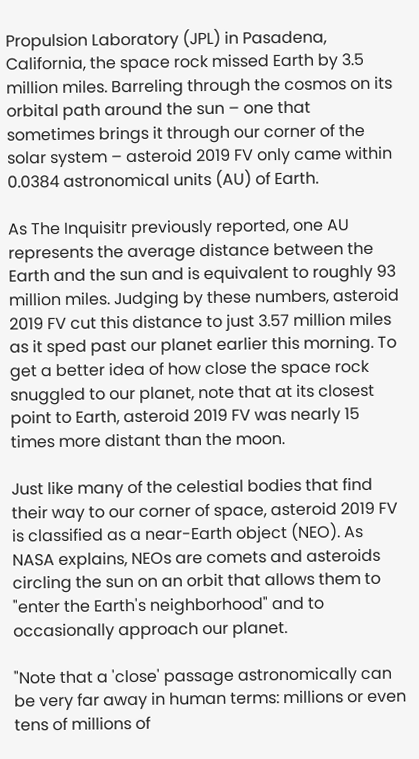Propulsion Laboratory (JPL) in Pasadena, California, the space rock missed Earth by 3.5 million miles. Barreling through the cosmos on its orbital path around the sun – one that sometimes brings it through our corner of the solar system – asteroid 2019 FV only came within 0.0384 astronomical units (AU) of Earth.

As The Inquisitr previously reported, one AU represents the average distance between the Earth and the sun and is equivalent to roughly 93 million miles. Judging by these numbers, asteroid 2019 FV cut this distance to just 3.57 million miles as it sped past our planet earlier this morning. To get a better idea of how close the space rock snuggled to our planet, note that at its closest point to Earth, asteroid 2019 FV was nearly 15 times more distant than the moon.

Just like many of the celestial bodies that find their way to our corner of space, asteroid 2019 FV is classified as a near-Earth object (NEO). As NASA explains, NEOs are comets and asteroids circling the sun on an orbit that allows them to "enter the Earth's neighborhood" and to occasionally approach our planet.

"Note that a 'close' passage astronomically can be very far away in human terms: millions or even tens of millions of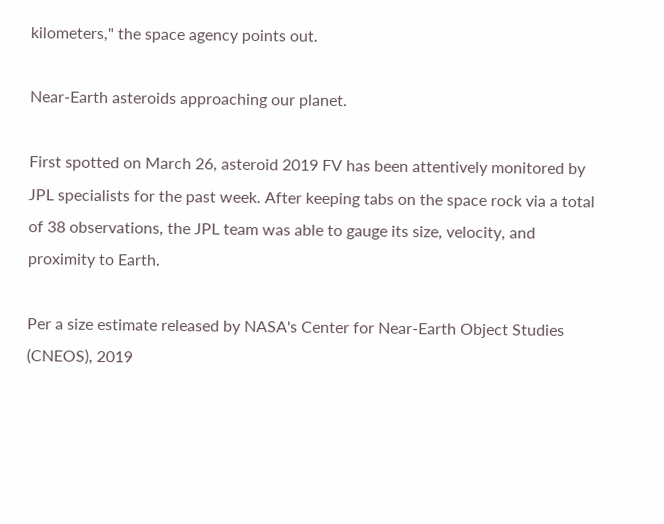kilometers," the space agency points out.

Near-Earth asteroids approaching our planet.

First spotted on March 26, asteroid 2019 FV has been attentively monitored by JPL specialists for the past week. After keeping tabs on the space rock via a total of 38 observations, the JPL team was able to gauge its size, velocity, and proximity to Earth.

Per a size estimate released by NASA's Center for Near-Earth Object Studies (CNEOS), 2019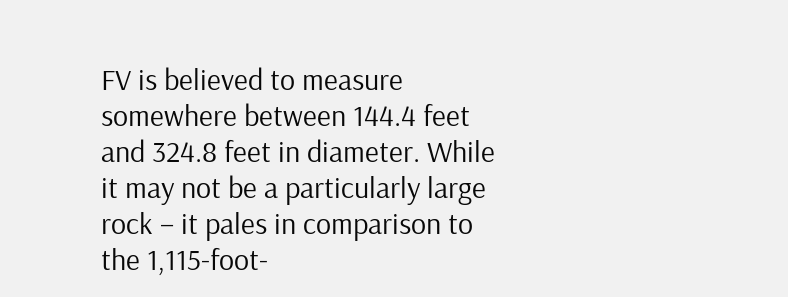FV is believed to measure somewhere between 144.4 feet and 324.8 feet in diameter. While it may not be a particularly large rock – it pales in comparison to the 1,115-foot-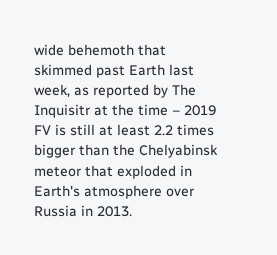wide behemoth that skimmed past Earth last week, as reported by The Inquisitr at the time – 2019 FV is still at least 2.2 times bigger than the Chelyabinsk meteor that exploded in Earth's atmosphere over Russia in 2013.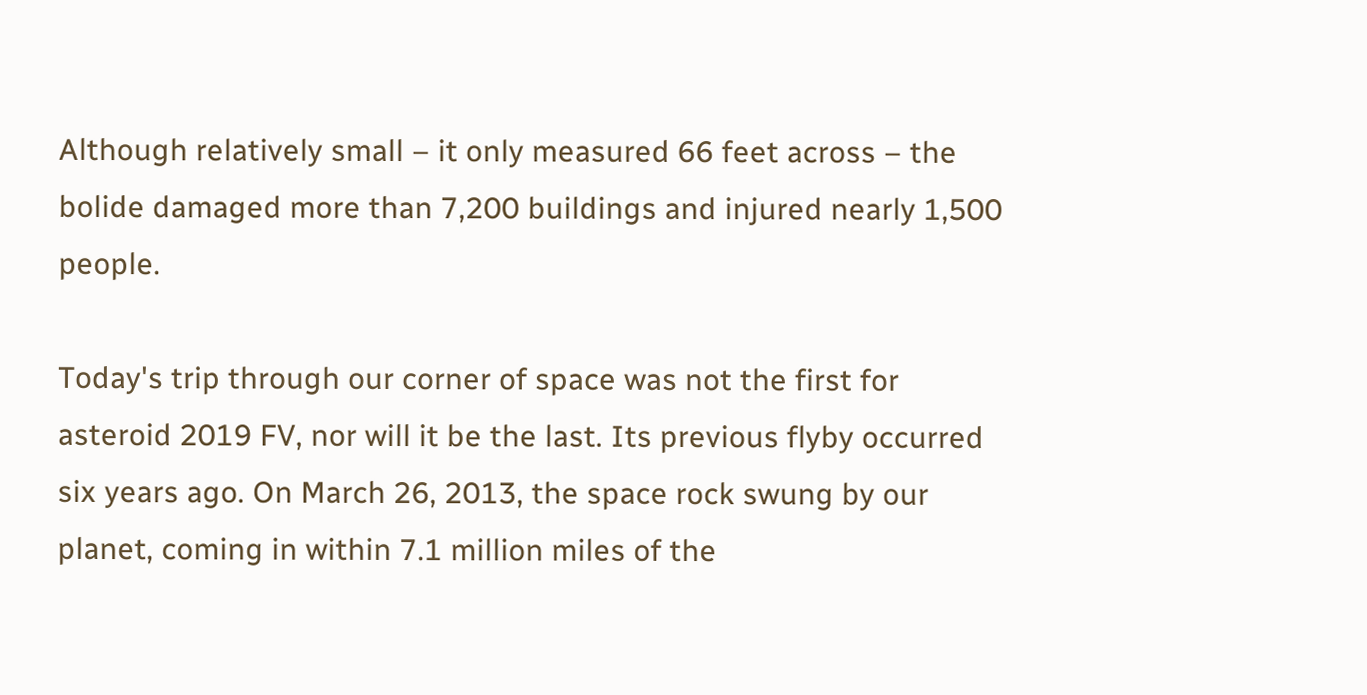Although relatively small – it only measured 66 feet across – the bolide damaged more than 7,200 buildings and injured nearly 1,500 people.

Today's trip through our corner of space was not the first for asteroid 2019 FV, nor will it be the last. Its previous flyby occurred six years ago. On March 26, 2013, the space rock swung by our planet, coming in within 7.1 million miles of the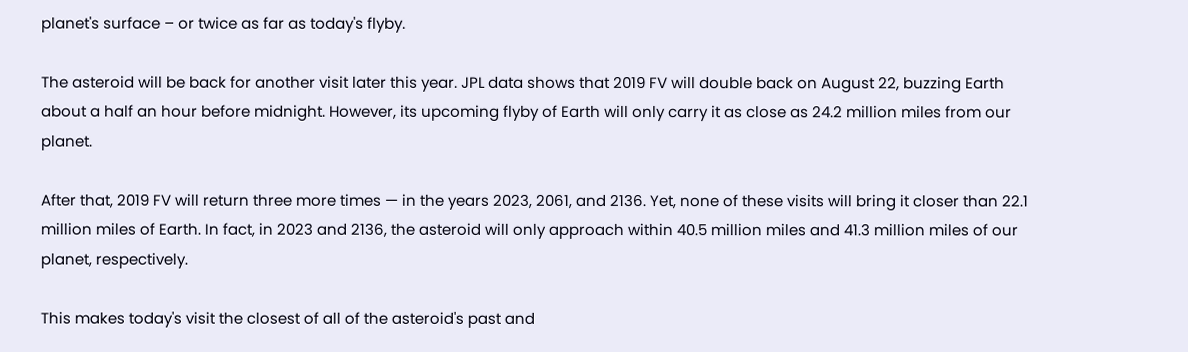planet's surface – or twice as far as today's flyby.

The asteroid will be back for another visit later this year. JPL data shows that 2019 FV will double back on August 22, buzzing Earth about a half an hour before midnight. However, its upcoming flyby of Earth will only carry it as close as 24.2 million miles from our planet.

After that, 2019 FV will return three more times — in the years 2023, 2061, and 2136. Yet, none of these visits will bring it closer than 22.1 million miles of Earth. In fact, in 2023 and 2136, the asteroid will only approach within 40.5 million miles and 41.3 million miles of our planet, respectively.

This makes today's visit the closest of all of the asteroid's past and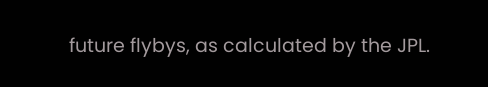future flybys, as calculated by the JPL.